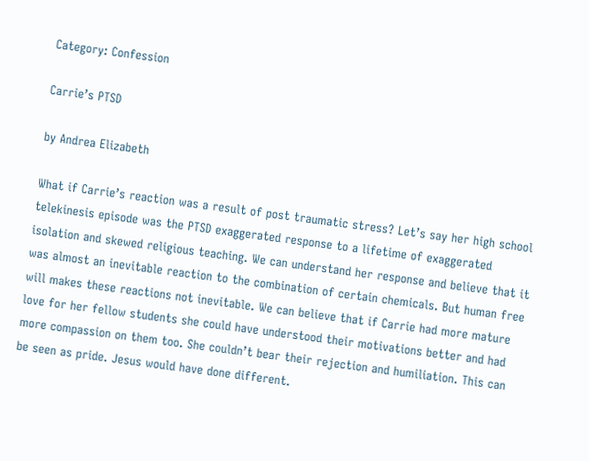Category: Confession

Carrie’s PTSD

by Andrea Elizabeth

What if Carrie’s reaction was a result of post traumatic stress? Let’s say her high school telekinesis episode was the PTSD exaggerated response to a lifetime of exaggerated isolation and skewed religious teaching. We can understand her response and believe that it was almost an inevitable reaction to the combination of certain chemicals. But human free will makes these reactions not inevitable. We can believe that if Carrie had more mature love for her fellow students she could have understood their motivations better and had more compassion on them too. She couldn’t bear their rejection and humiliation. This can be seen as pride. Jesus would have done different.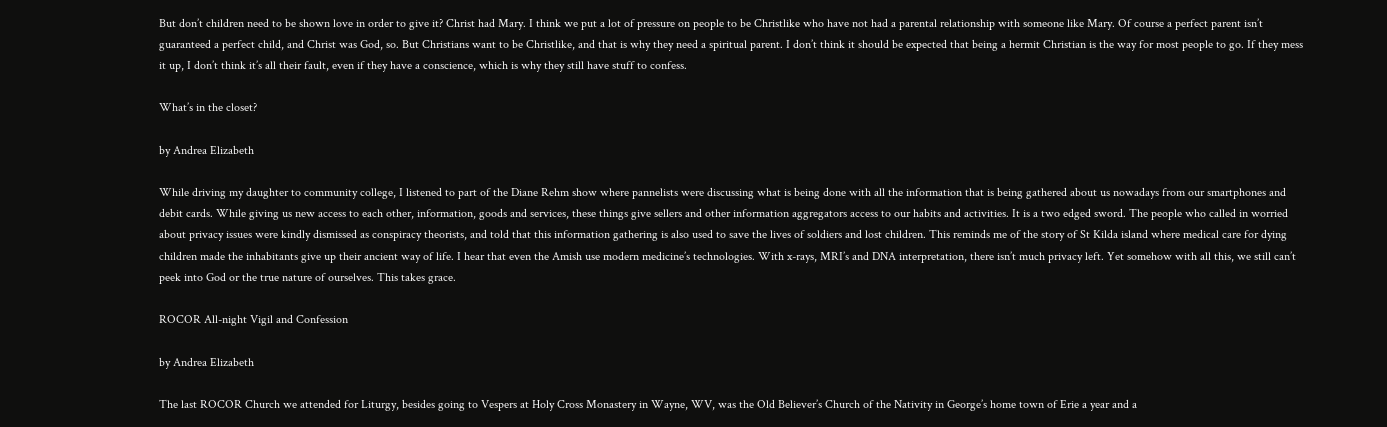But don’t children need to be shown love in order to give it? Christ had Mary. I think we put a lot of pressure on people to be Christlike who have not had a parental relationship with someone like Mary. Of course a perfect parent isn’t guaranteed a perfect child, and Christ was God, so. But Christians want to be Christlike, and that is why they need a spiritual parent. I don’t think it should be expected that being a hermit Christian is the way for most people to go. If they mess it up, I don’t think it’s all their fault, even if they have a conscience, which is why they still have stuff to confess.

What’s in the closet?

by Andrea Elizabeth

While driving my daughter to community college, I listened to part of the Diane Rehm show where pannelists were discussing what is being done with all the information that is being gathered about us nowadays from our smartphones and debit cards. While giving us new access to each other, information, goods and services, these things give sellers and other information aggregators access to our habits and activities. It is a two edged sword. The people who called in worried about privacy issues were kindly dismissed as conspiracy theorists, and told that this information gathering is also used to save the lives of soldiers and lost children. This reminds me of the story of St Kilda island where medical care for dying children made the inhabitants give up their ancient way of life. I hear that even the Amish use modern medicine’s technologies. With x-rays, MRI’s and DNA interpretation, there isn’t much privacy left. Yet somehow with all this, we still can’t peek into God or the true nature of ourselves. This takes grace.

ROCOR All-night Vigil and Confession

by Andrea Elizabeth

The last ROCOR Church we attended for Liturgy, besides going to Vespers at Holy Cross Monastery in Wayne, WV, was the Old Believer’s Church of the Nativity in George’s home town of Erie a year and a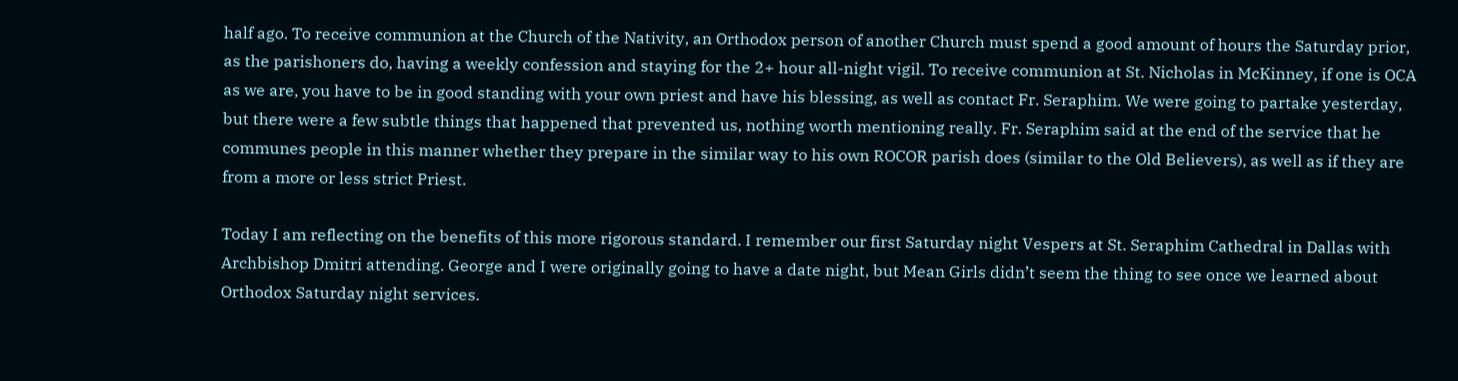half ago. To receive communion at the Church of the Nativity, an Orthodox person of another Church must spend a good amount of hours the Saturday prior, as the parishoners do, having a weekly confession and staying for the 2+ hour all-night vigil. To receive communion at St. Nicholas in McKinney, if one is OCA as we are, you have to be in good standing with your own priest and have his blessing, as well as contact Fr. Seraphim. We were going to partake yesterday, but there were a few subtle things that happened that prevented us, nothing worth mentioning really. Fr. Seraphim said at the end of the service that he communes people in this manner whether they prepare in the similar way to his own ROCOR parish does (similar to the Old Believers), as well as if they are from a more or less strict Priest.

Today I am reflecting on the benefits of this more rigorous standard. I remember our first Saturday night Vespers at St. Seraphim Cathedral in Dallas with Archbishop Dmitri attending. George and I were originally going to have a date night, but Mean Girls didn’t seem the thing to see once we learned about Orthodox Saturday night services.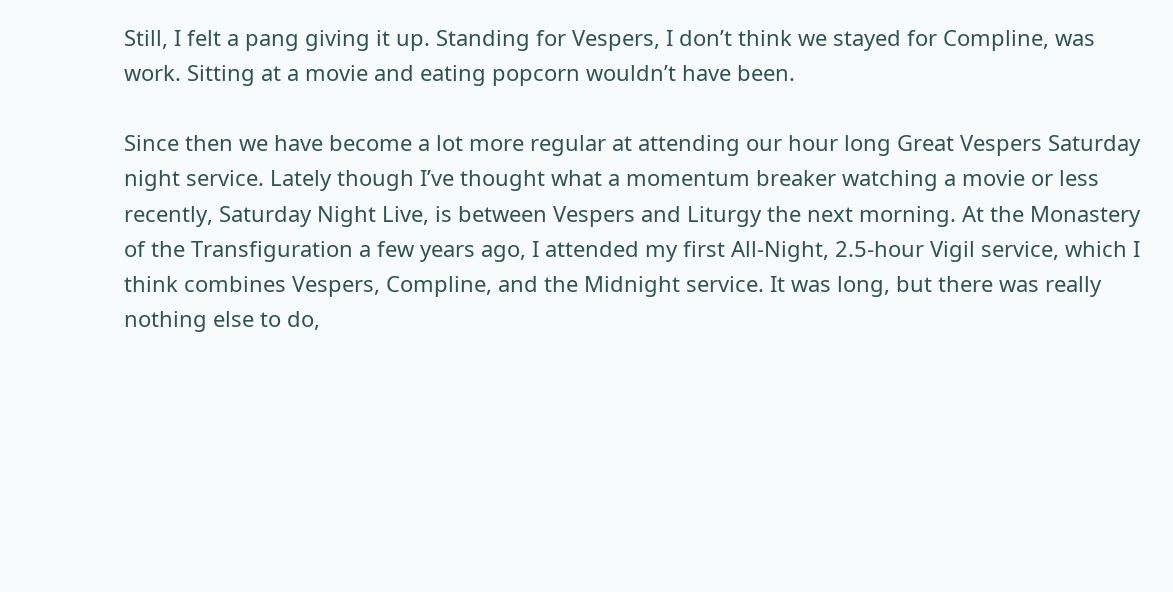Still, I felt a pang giving it up. Standing for Vespers, I don’t think we stayed for Compline, was work. Sitting at a movie and eating popcorn wouldn’t have been.

Since then we have become a lot more regular at attending our hour long Great Vespers Saturday night service. Lately though I’ve thought what a momentum breaker watching a movie or less recently, Saturday Night Live, is between Vespers and Liturgy the next morning. At the Monastery of the Transfiguration a few years ago, I attended my first All-Night, 2.5-hour Vigil service, which I think combines Vespers, Compline, and the Midnight service. It was long, but there was really nothing else to do,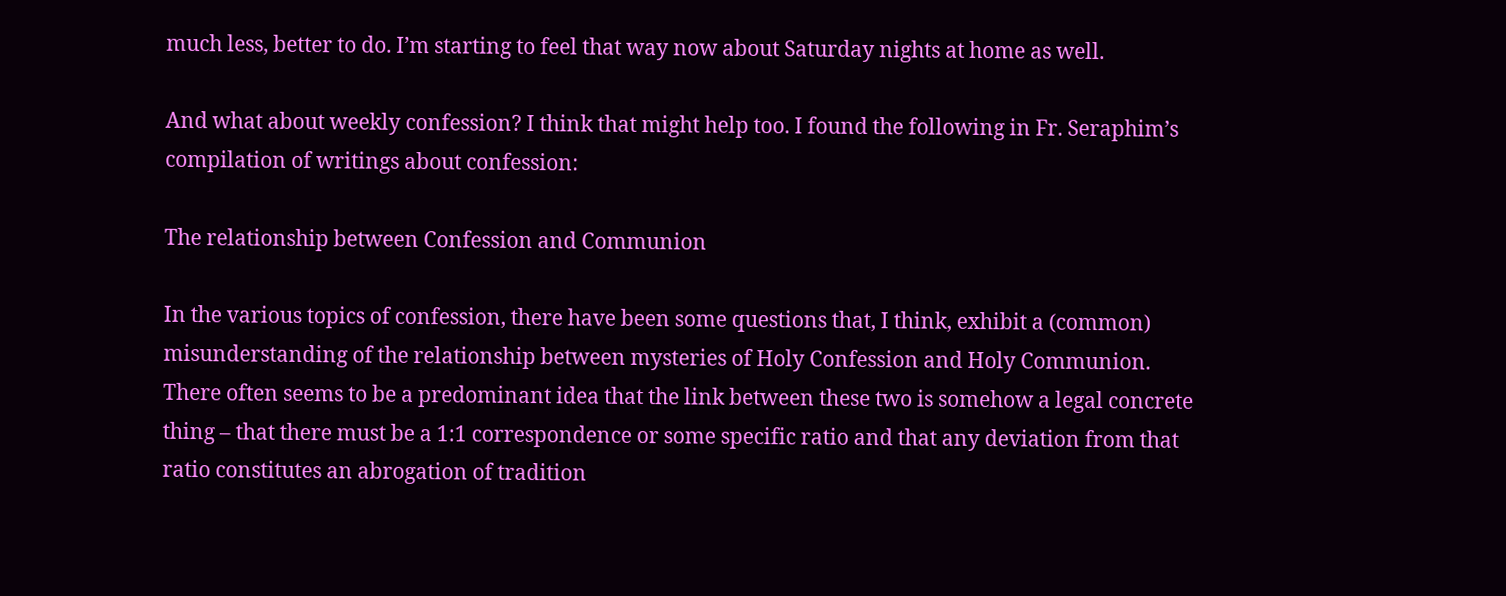much less, better to do. I’m starting to feel that way now about Saturday nights at home as well.

And what about weekly confession? I think that might help too. I found the following in Fr. Seraphim’s compilation of writings about confession:

The relationship between Confession and Communion

In the various topics of confession, there have been some questions that, I think, exhibit a (common) misunderstanding of the relationship between mysteries of Holy Confession and Holy Communion. There often seems to be a predominant idea that the link between these two is somehow a legal concrete thing – that there must be a 1:1 correspondence or some specific ratio and that any deviation from that ratio constitutes an abrogation of tradition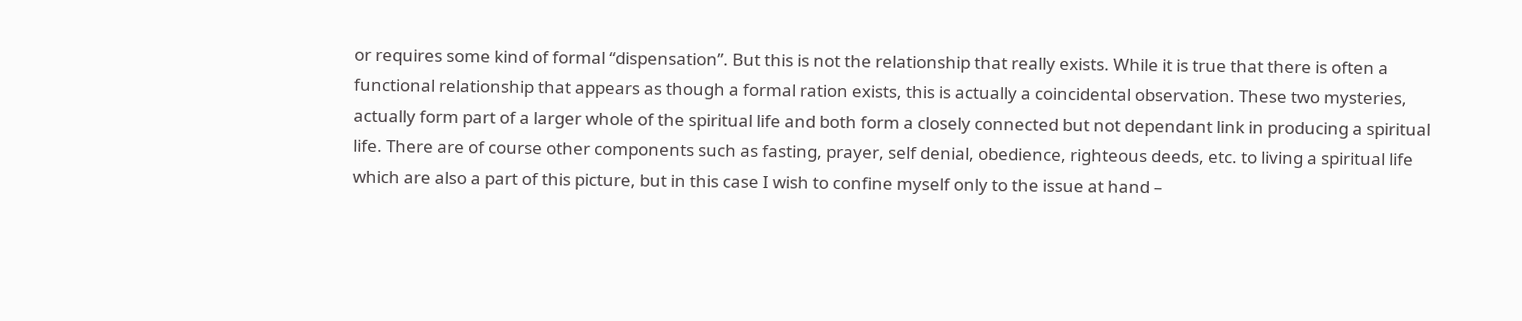or requires some kind of formal “dispensation”. But this is not the relationship that really exists. While it is true that there is often a functional relationship that appears as though a formal ration exists, this is actually a coincidental observation. These two mysteries, actually form part of a larger whole of the spiritual life and both form a closely connected but not dependant link in producing a spiritual life. There are of course other components such as fasting, prayer, self denial, obedience, righteous deeds, etc. to living a spiritual life which are also a part of this picture, but in this case I wish to confine myself only to the issue at hand –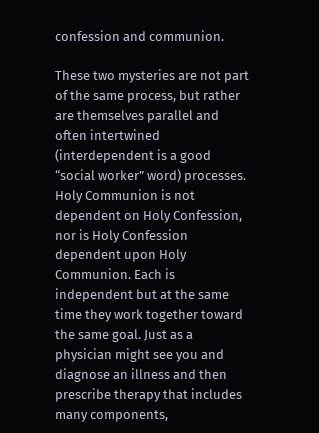confession and communion.

These two mysteries are not part of the same process, but rather are themselves parallel and often intertwined (interdependent is a good “social worker” word) processes. Holy Communion is not dependent on Holy Confession, nor is Holy Confession dependent upon Holy Communion. Each is independent but at the same time they work together toward the same goal. Just as a physician might see you and diagnose an illness and then prescribe therapy that includes many components,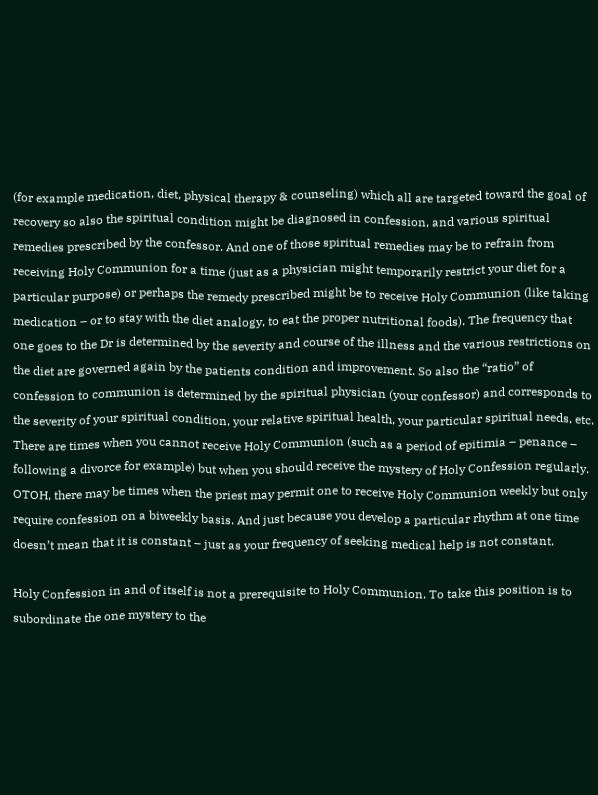(for example medication, diet, physical therapy & counseling) which all are targeted toward the goal of recovery so also the spiritual condition might be diagnosed in confession, and various spiritual remedies prescribed by the confessor. And one of those spiritual remedies may be to refrain from receiving Holy Communion for a time (just as a physician might temporarily restrict your diet for a particular purpose) or perhaps the remedy prescribed might be to receive Holy Communion (like taking medication – or to stay with the diet analogy, to eat the proper nutritional foods). The frequency that one goes to the Dr is determined by the severity and course of the illness and the various restrictions on the diet are governed again by the patients condition and improvement. So also the “ratio” of confession to communion is determined by the spiritual physician (your confessor) and corresponds to the severity of your spiritual condition, your relative spiritual health, your particular spiritual needs, etc. There are times when you cannot receive Holy Communion (such as a period of epitimia – penance – following a divorce for example) but when you should receive the mystery of Holy Confession regularly. OTOH, there may be times when the priest may permit one to receive Holy Communion weekly but only require confession on a biweekly basis. And just because you develop a particular rhythm at one time doesn’t mean that it is constant – just as your frequency of seeking medical help is not constant.

Holy Confession in and of itself is not a prerequisite to Holy Communion. To take this position is to subordinate the one mystery to the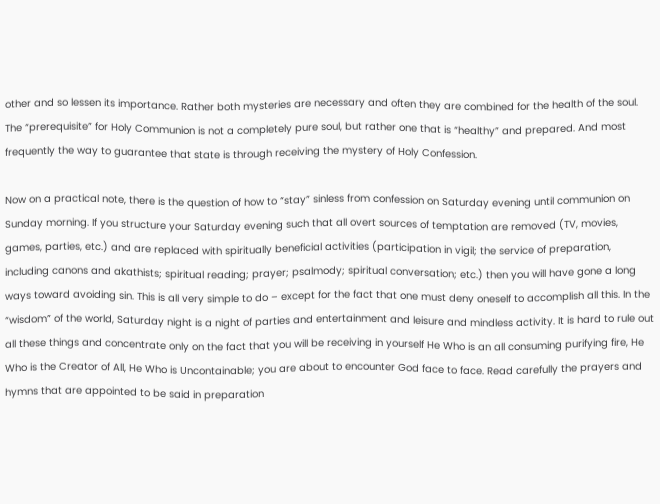other and so lessen its importance. Rather both mysteries are necessary and often they are combined for the health of the soul. The “prerequisite” for Holy Communion is not a completely pure soul, but rather one that is “healthy” and prepared. And most frequently the way to guarantee that state is through receiving the mystery of Holy Confession.

Now on a practical note, there is the question of how to “stay” sinless from confession on Saturday evening until communion on Sunday morning. If you structure your Saturday evening such that all overt sources of temptation are removed (TV, movies, games, parties, etc.) and are replaced with spiritually beneficial activities (participation in vigil; the service of preparation, including canons and akathists; spiritual reading; prayer; psalmody; spiritual conversation; etc.) then you will have gone a long ways toward avoiding sin. This is all very simple to do – except for the fact that one must deny oneself to accomplish all this. In the “wisdom” of the world, Saturday night is a night of parties and entertainment and leisure and mindless activity. It is hard to rule out all these things and concentrate only on the fact that you will be receiving in yourself He Who is an all consuming purifying fire, He Who is the Creator of All, He Who is Uncontainable; you are about to encounter God face to face. Read carefully the prayers and hymns that are appointed to be said in preparation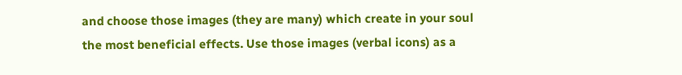and choose those images (they are many) which create in your soul the most beneficial effects. Use those images (verbal icons) as a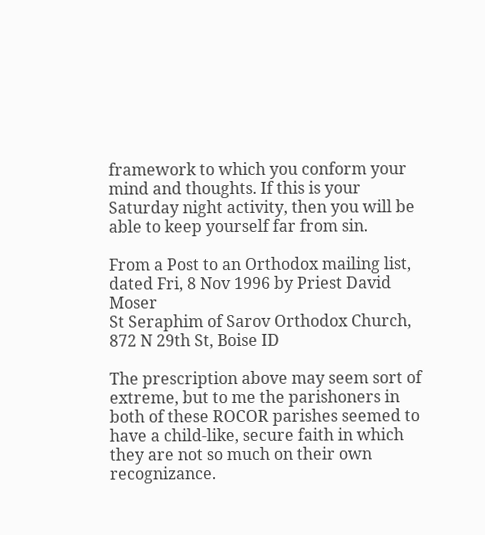framework to which you conform your mind and thoughts. If this is your Saturday night activity, then you will be able to keep yourself far from sin.

From a Post to an Orthodox mailing list, dated Fri, 8 Nov 1996 by Priest David Moser
St Seraphim of Sarov Orthodox Church, 872 N 29th St, Boise ID

The prescription above may seem sort of extreme, but to me the parishoners in both of these ROCOR parishes seemed to have a child-like, secure faith in which they are not so much on their own recognizance.